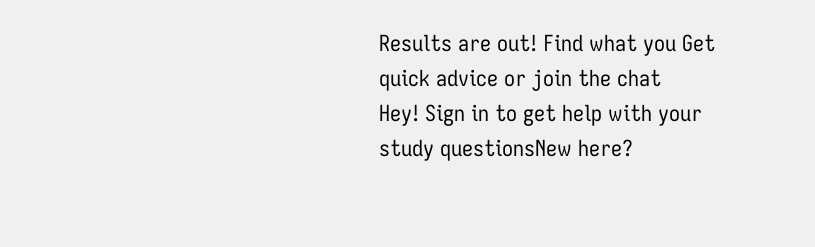Results are out! Find what you Get quick advice or join the chat
Hey! Sign in to get help with your study questionsNew here?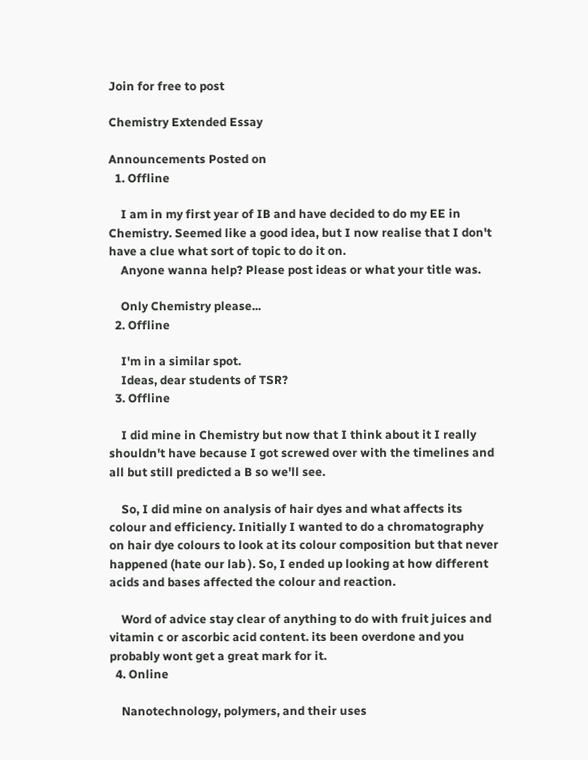Join for free to post

Chemistry Extended Essay

Announcements Posted on
  1. Offline

    I am in my first year of IB and have decided to do my EE in Chemistry. Seemed like a good idea, but I now realise that I don't have a clue what sort of topic to do it on.
    Anyone wanna help? Please post ideas or what your title was.

    Only Chemistry please...
  2. Offline

    I'm in a similar spot.
    Ideas, dear students of TSR?
  3. Offline

    I did mine in Chemistry but now that I think about it I really shouldn't have because I got screwed over with the timelines and all but still predicted a B so we'll see.

    So, I did mine on analysis of hair dyes and what affects its colour and efficiency. Initially I wanted to do a chromatography on hair dye colours to look at its colour composition but that never happened (hate our lab ). So, I ended up looking at how different acids and bases affected the colour and reaction.

    Word of advice stay clear of anything to do with fruit juices and vitamin c or ascorbic acid content. its been overdone and you probably wont get a great mark for it.
  4. Online

    Nanotechnology, polymers, and their uses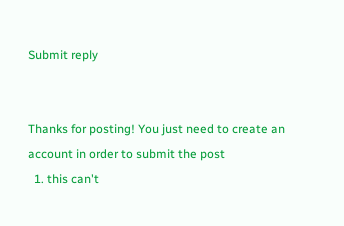Submit reply


Thanks for posting! You just need to create an account in order to submit the post
  1. this can't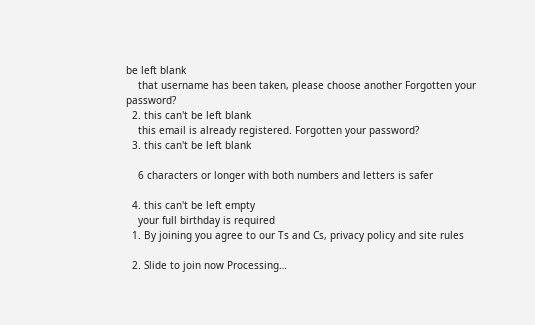be left blank
    that username has been taken, please choose another Forgotten your password?
  2. this can't be left blank
    this email is already registered. Forgotten your password?
  3. this can't be left blank

    6 characters or longer with both numbers and letters is safer

  4. this can't be left empty
    your full birthday is required
  1. By joining you agree to our Ts and Cs, privacy policy and site rules

  2. Slide to join now Processing…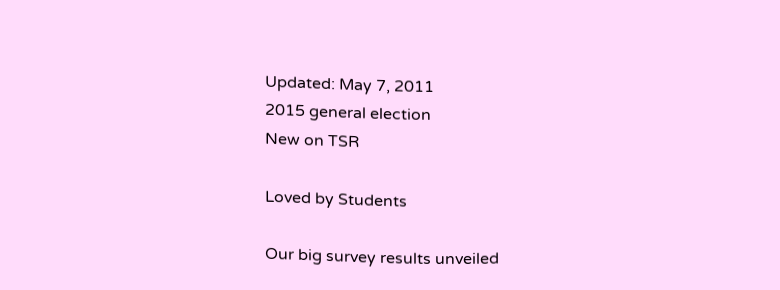Updated: May 7, 2011
2015 general election
New on TSR

Loved by Students

Our big survey results unveiled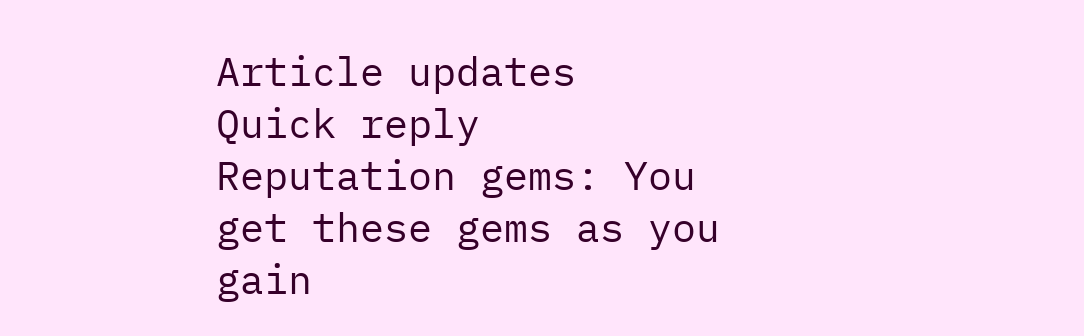Article updates
Quick reply
Reputation gems: You get these gems as you gain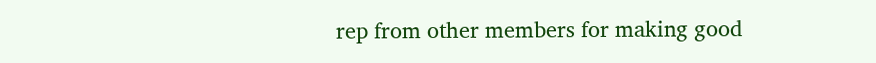rep from other members for making good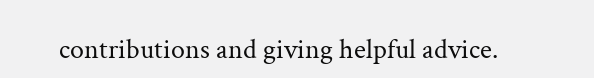contributions and giving helpful advice.